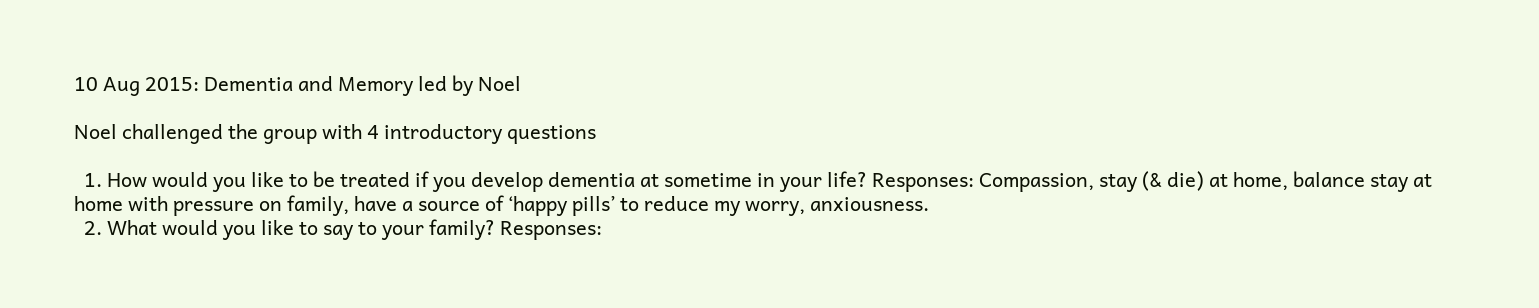10 Aug 2015: Dementia and Memory led by Noel

Noel challenged the group with 4 introductory questions

  1. How would you like to be treated if you develop dementia at sometime in your life? Responses: Compassion, stay (& die) at home, balance stay at home with pressure on family, have a source of ‘happy pills’ to reduce my worry, anxiousness.
  2. What would you like to say to your family? Responses: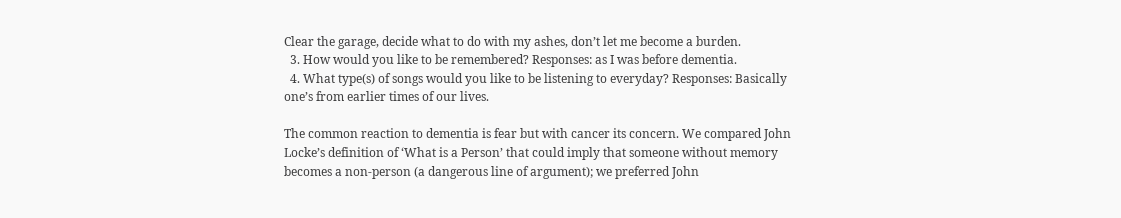Clear the garage, decide what to do with my ashes, don’t let me become a burden.
  3. How would you like to be remembered? Responses: as I was before dementia.
  4. What type(s) of songs would you like to be listening to everyday? Responses: Basically one’s from earlier times of our lives.

The common reaction to dementia is fear but with cancer its concern. We compared John Locke’s definition of ‘What is a Person’ that could imply that someone without memory becomes a non-person (a dangerous line of argument); we preferred John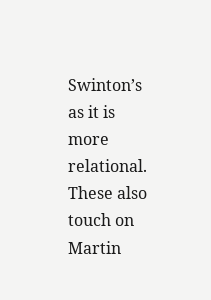Swinton’s as it is more relational. These also touch on Martin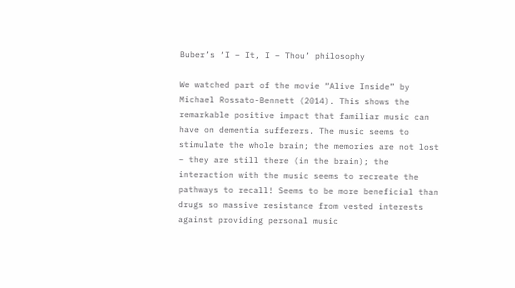Buber’s ‘I – It, I – Thou’ philosophy

We watched part of the movie “Alive Inside” by Michael Rossato-Bennett (2014). This shows the remarkable positive impact that familiar music can have on dementia sufferers. The music seems to stimulate the whole brain; the memories are not lost – they are still there (in the brain); the interaction with the music seems to recreate the pathways to recall! Seems to be more beneficial than drugs so massive resistance from vested interests against providing personal music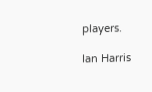players.

Ian Harris